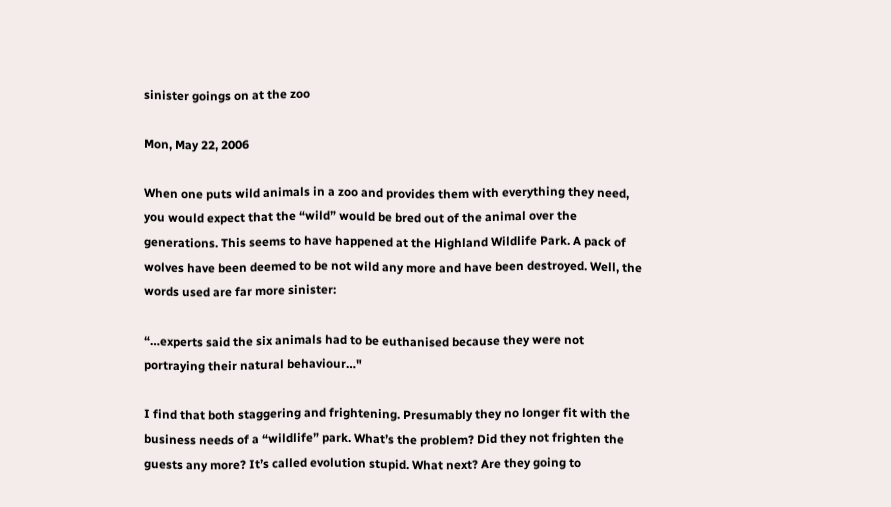sinister goings on at the zoo

Mon, May 22, 2006

When one puts wild animals in a zoo and provides them with everything they need, you would expect that the “wild” would be bred out of the animal over the generations. This seems to have happened at the Highland Wildlife Park. A pack of wolves have been deemed to be not wild any more and have been destroyed. Well, the words used are far more sinister:

“…experts said the six animals had to be euthanised because they were not portraying their natural behaviour…"

I find that both staggering and frightening. Presumably they no longer fit with the business needs of a “wildlife” park. What’s the problem? Did they not frighten the guests any more? It’s called evolution stupid. What next? Are they going to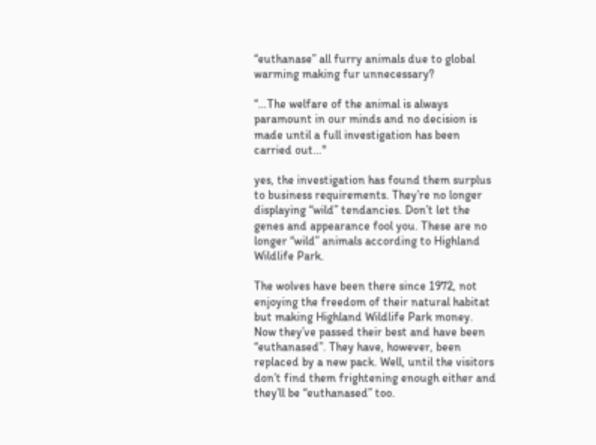“euthanase” all furry animals due to global warming making fur unnecessary?

“…The welfare of the animal is always paramount in our minds and no decision is made until a full investigation has been carried out…"

yes, the investigation has found them surplus to business requirements. They’re no longer displaying “wild” tendancies. Don’t let the genes and appearance fool you. These are no longer “wild” animals according to Highland Wildlife Park.

The wolves have been there since 1972, not enjoying the freedom of their natural habitat but making Highland Wildlife Park money. Now they’ve passed their best and have been “euthanased”. They have, however, been replaced by a new pack. Well, until the visitors don’t find them frightening enough either and they’ll be “euthanased” too.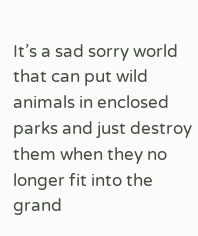It’s a sad sorry world that can put wild animals in enclosed parks and just destroy them when they no longer fit into the grand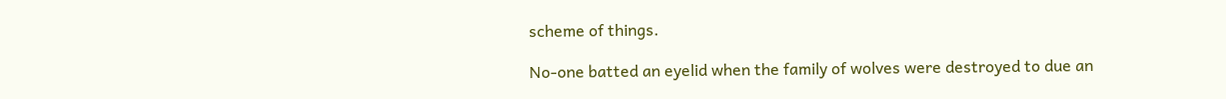scheme of things.

No-one batted an eyelid when the family of wolves were destroyed to due an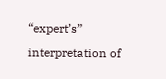“expert’s” interpretation of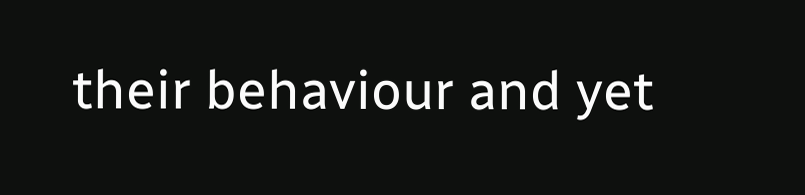their behaviour and yet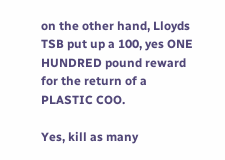on the other hand, Lloyds TSB put up a 100, yes ONE HUNDRED pound reward for the return of a PLASTIC COO.

Yes, kill as many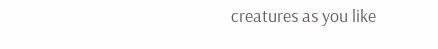creatures as you like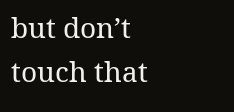but don’t touch that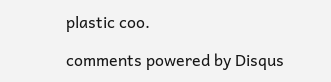plastic coo.

comments powered by Disqus